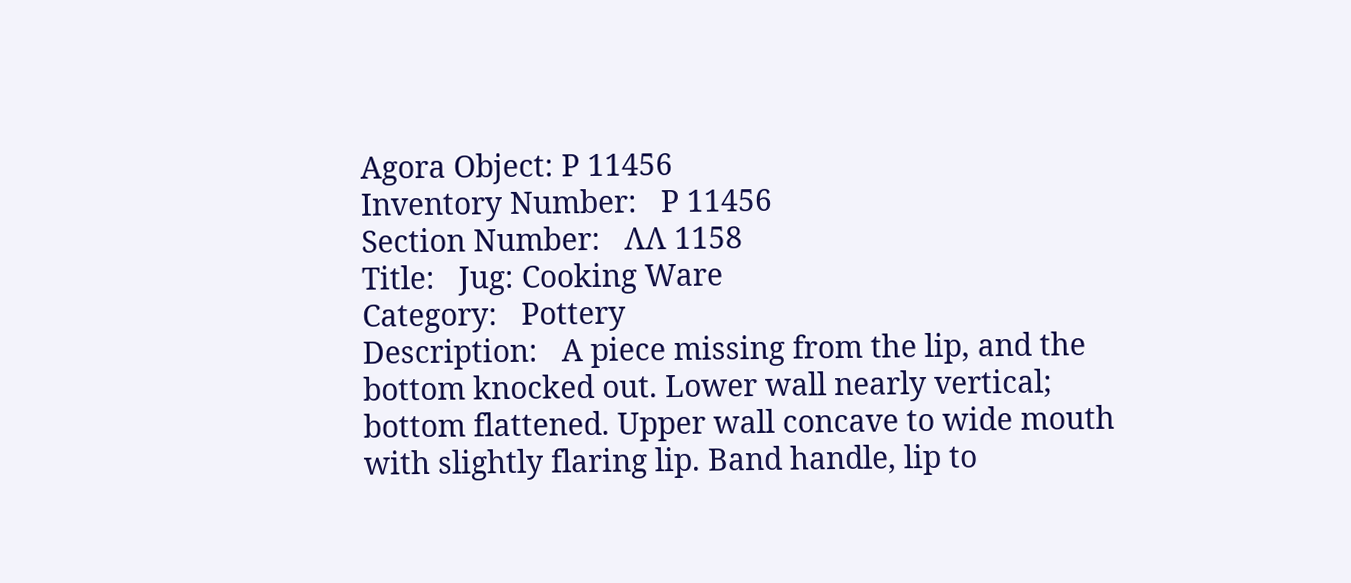Agora Object: P 11456
Inventory Number:   P 11456
Section Number:   ΛΛ 1158
Title:   Jug: Cooking Ware
Category:   Pottery
Description:   A piece missing from the lip, and the bottom knocked out. Lower wall nearly vertical; bottom flattened. Upper wall concave to wide mouth with slightly flaring lip. Band handle, lip to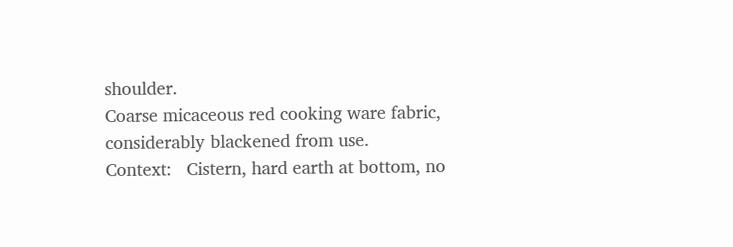shoulder.
Coarse micaceous red cooking ware fabric, considerably blackened from use.
Context:   Cistern, hard earth at bottom, no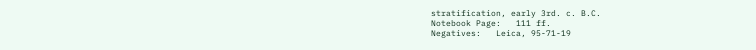stratification, early 3rd. c. B.C.
Notebook Page:   111 ff.
Negatives:   Leica, 95-71-19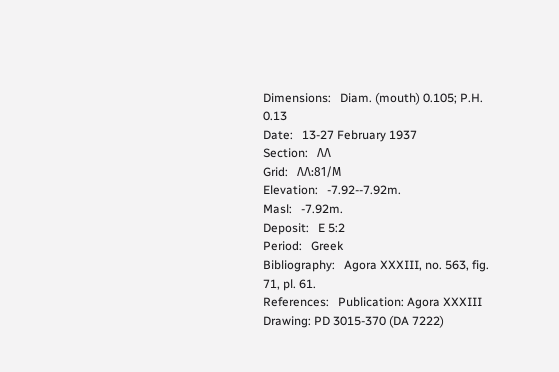Dimensions:   Diam. (mouth) 0.105; P.H. 0.13
Date:   13-27 February 1937
Section:   ΛΛ
Grid:   ΛΛ:81/Μ
Elevation:   -7.92--7.92m.
Masl:   -7.92m.
Deposit:   E 5:2
Period:   Greek
Bibliography:   Agora XXXIII, no. 563, fig. 71, pl. 61.
References:   Publication: Agora XXXIII
Drawing: PD 3015-370 (DA 7222)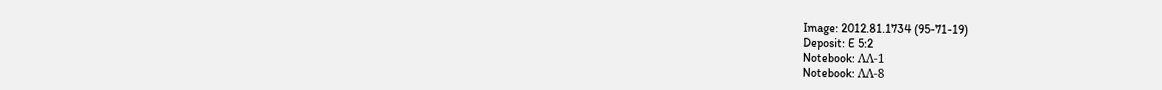Image: 2012.81.1734 (95-71-19)
Deposit: E 5:2
Notebook: ΛΛ-1
Notebook: ΛΛ-8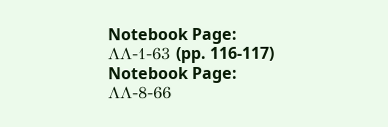Notebook Page: ΛΛ-1-63 (pp. 116-117)
Notebook Page: ΛΛ-8-66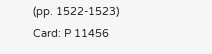(pp. 1522-1523)
Card: P 11456